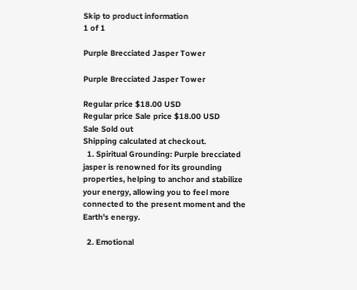Skip to product information
1 of 1

Purple Brecciated Jasper Tower

Purple Brecciated Jasper Tower

Regular price $18.00 USD
Regular price Sale price $18.00 USD
Sale Sold out
Shipping calculated at checkout.
  1. Spiritual Grounding: Purple brecciated jasper is renowned for its grounding properties, helping to anchor and stabilize your energy, allowing you to feel more connected to the present moment and the Earth's energy.

  2. Emotional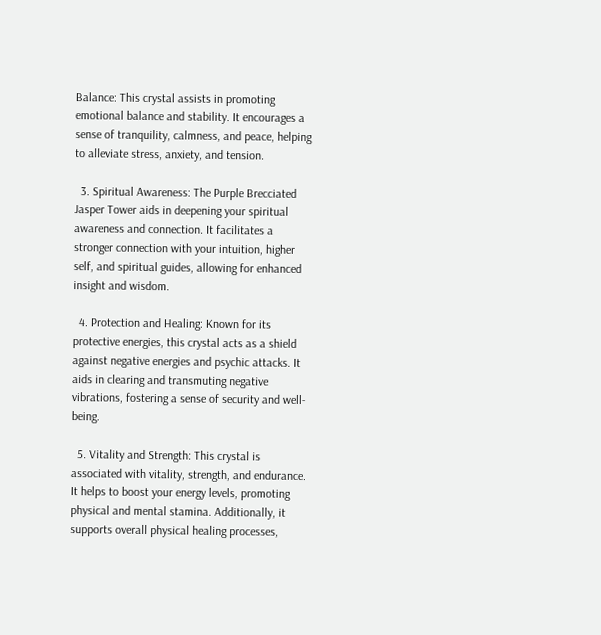Balance: This crystal assists in promoting emotional balance and stability. It encourages a sense of tranquility, calmness, and peace, helping to alleviate stress, anxiety, and tension.

  3. Spiritual Awareness: The Purple Brecciated Jasper Tower aids in deepening your spiritual awareness and connection. It facilitates a stronger connection with your intuition, higher self, and spiritual guides, allowing for enhanced insight and wisdom.

  4. Protection and Healing: Known for its protective energies, this crystal acts as a shield against negative energies and psychic attacks. It aids in clearing and transmuting negative vibrations, fostering a sense of security and well-being.

  5. Vitality and Strength: This crystal is associated with vitality, strength, and endurance. It helps to boost your energy levels, promoting physical and mental stamina. Additionally, it supports overall physical healing processes,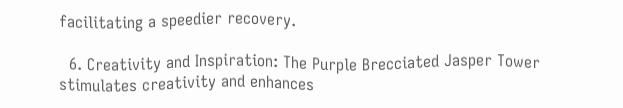facilitating a speedier recovery.

  6. Creativity and Inspiration: The Purple Brecciated Jasper Tower stimulates creativity and enhances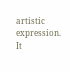artistic expression. It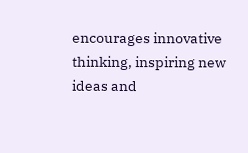encourages innovative thinking, inspiring new ideas and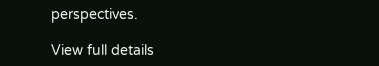perspectives.

View full details